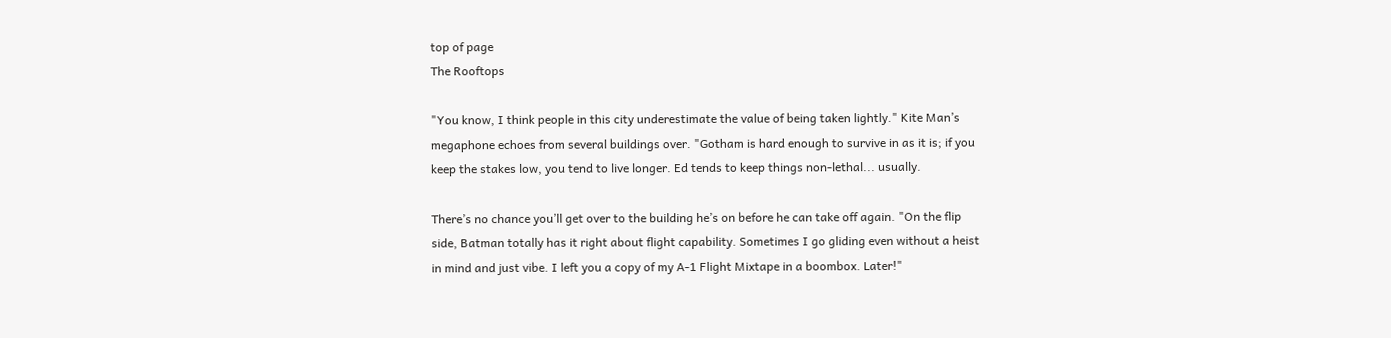top of page
The Rooftops

"You know, I think people in this city underestimate the value of being taken lightly." Kite Man’s megaphone echoes from several buildings over. "Gotham is hard enough to survive in as it is; if you keep the stakes low, you tend to live longer. Ed tends to keep things non-lethal... usually.

There’s no chance you’ll get over to the building he’s on before he can take off again. "On the flip side, Batman totally has it right about flight capability. Sometimes I go gliding even without a heist in mind and just vibe. I left you a copy of my A-1 Flight Mixtape in a boombox. Later!"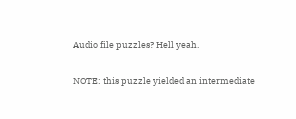Audio file puzzles? Hell yeah.

NOTE: this puzzle yielded an intermediate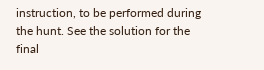instruction, to be performed during the hunt. See the solution for the final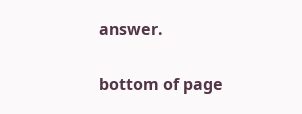answer.

bottom of page